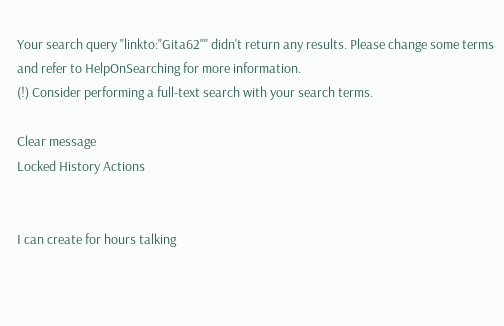Your search query "linkto:"Gita62"" didn't return any results. Please change some terms and refer to HelpOnSearching for more information.
(!) Consider performing a full-text search with your search terms.

Clear message
Locked History Actions


I can create for hours talking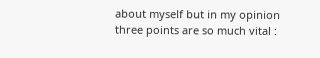about myself but in my opinion three points are so much vital :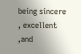being sincere , excellent ,and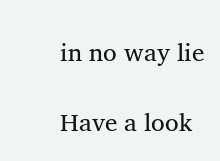in no way lie

Have a look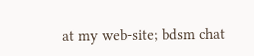at my web-site; bdsm chat